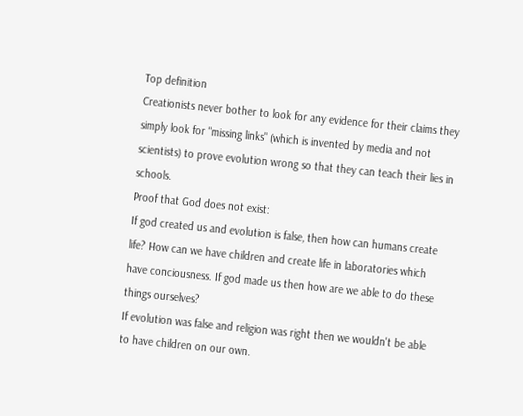Top definition
Creationists never bother to look for any evidence for their claims they simply look for "missing links" (which is invented by media and not scientists) to prove evolution wrong so that they can teach their lies in schools.
Proof that God does not exist:
If god created us and evolution is false, then how can humans create life? How can we have children and create life in laboratories which have conciousness. If god made us then how are we able to do these things ourselves?
If evolution was false and religion was right then we wouldn't be able to have children on our own.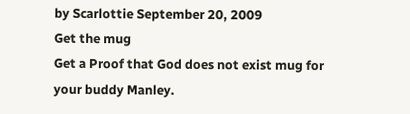by Scarlottie September 20, 2009
Get the mug
Get a Proof that God does not exist mug for your buddy Manley.